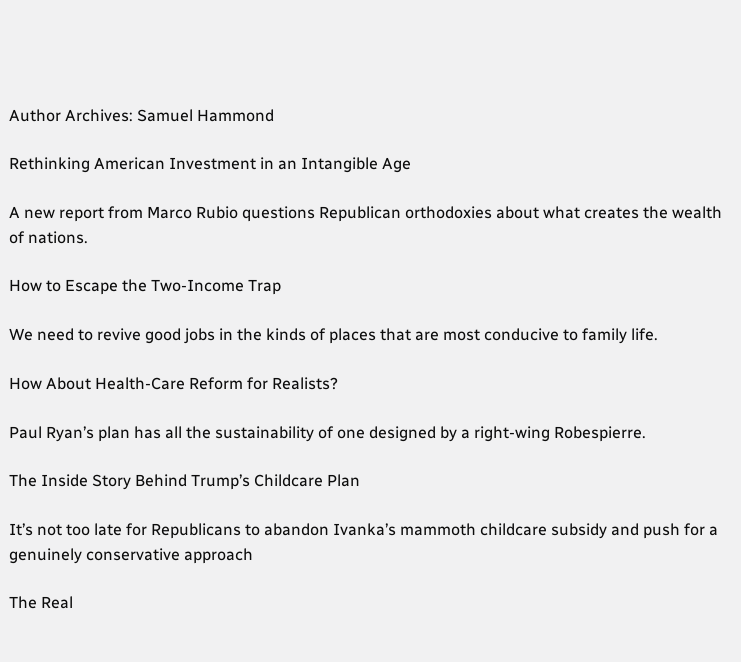Author Archives: Samuel Hammond

Rethinking American Investment in an Intangible Age

A new report from Marco Rubio questions Republican orthodoxies about what creates the wealth of nations.

How to Escape the Two-Income Trap

We need to revive good jobs in the kinds of places that are most conducive to family life.

How About Health-Care Reform for Realists?

Paul Ryan’s plan has all the sustainability of one designed by a right-wing Robespierre.

The Inside Story Behind Trump’s Childcare Plan

It’s not too late for Republicans to abandon Ivanka’s mammoth childcare subsidy and push for a genuinely conservative approach

The Real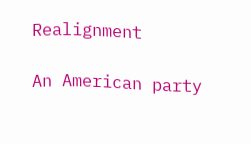Realignment

An American party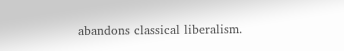abandons classical liberalism.